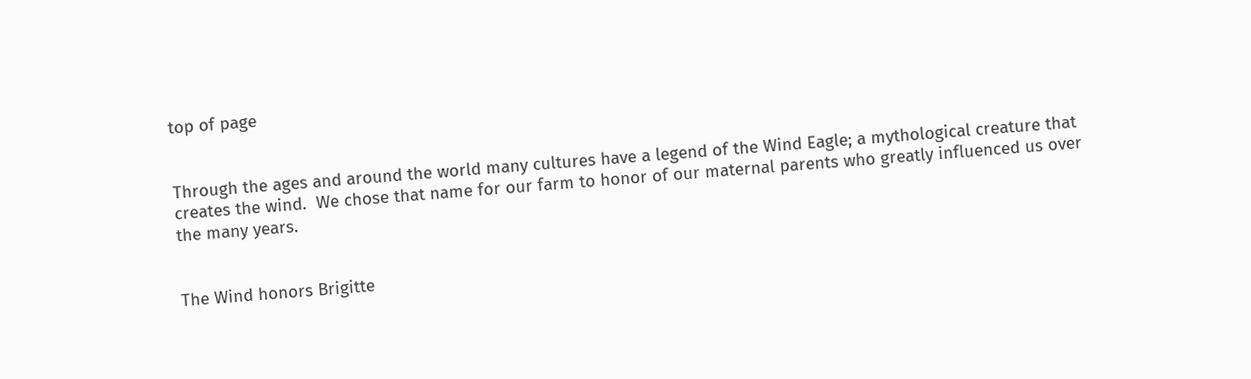top of page


Through the ages and around the world many cultures have a legend of the Wind Eagle; a mythological creature that creates the wind.  We chose that name for our farm to honor of our maternal parents who greatly influenced us over the many years.


The Wind honors Brigitte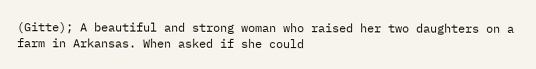(Gitte); A beautiful and strong woman who raised her two daughters on a farm in Arkansas. When asked if she could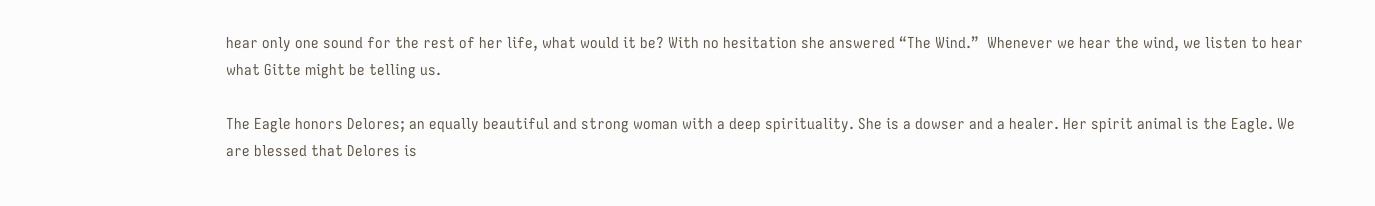hear only one sound for the rest of her life, what would it be? With no hesitation she answered “The Wind.”  Whenever we hear the wind, we listen to hear what Gitte might be telling us.

The Eagle honors Delores; an equally beautiful and strong woman with a deep spirituality. She is a dowser and a healer. Her spirit animal is the Eagle. We are blessed that Delores is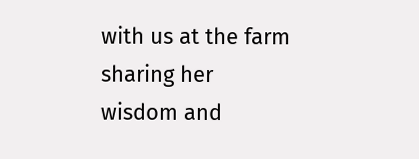with us at the farm sharing her wisdom and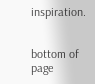inspiration.


bottom of page